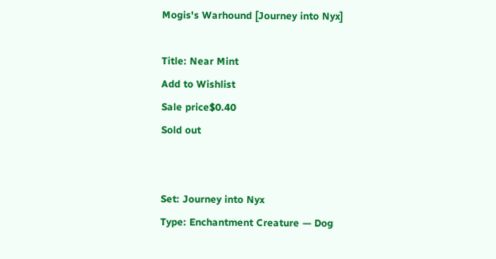Mogis's Warhound [Journey into Nyx]

Title: Near Mint
Add to Wishlist
Sale price$0.40
Sold out


Set: Journey into Nyx
Type: Enchantment Creature — Dog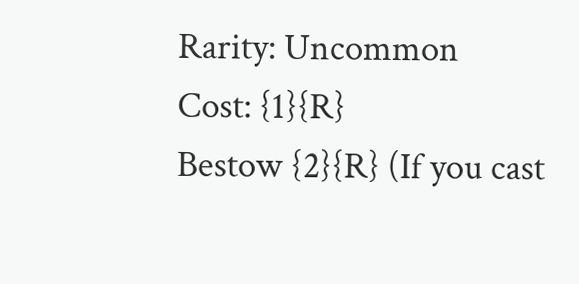Rarity: Uncommon
Cost: {1}{R}
Bestow {2}{R} (If you cast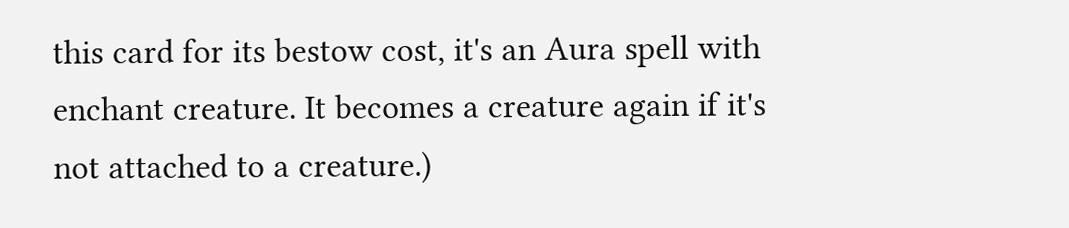this card for its bestow cost, it's an Aura spell with enchant creature. It becomes a creature again if it's not attached to a creature.)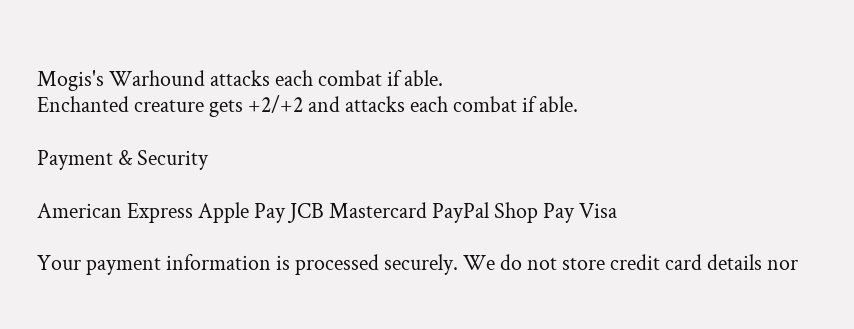Mogis's Warhound attacks each combat if able.
Enchanted creature gets +2/+2 and attacks each combat if able.

Payment & Security

American Express Apple Pay JCB Mastercard PayPal Shop Pay Visa

Your payment information is processed securely. We do not store credit card details nor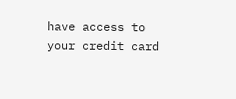have access to your credit card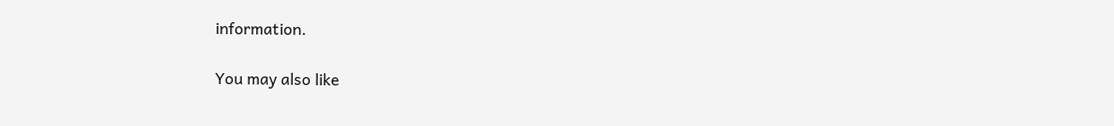information.

You may also like